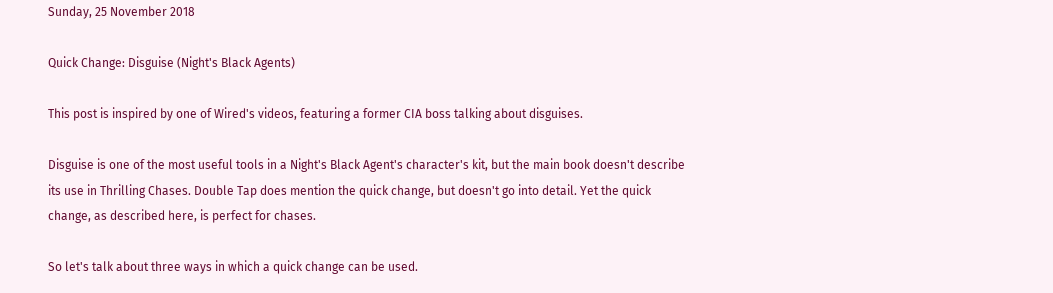Sunday, 25 November 2018

Quick Change: Disguise (Night's Black Agents)

This post is inspired by one of Wired's videos, featuring a former CIA boss talking about disguises.

Disguise is one of the most useful tools in a Night's Black Agent's character's kit, but the main book doesn't describe its use in Thrilling Chases. Double Tap does mention the quick change, but doesn't go into detail. Yet the quick change, as described here, is perfect for chases.

So let's talk about three ways in which a quick change can be used.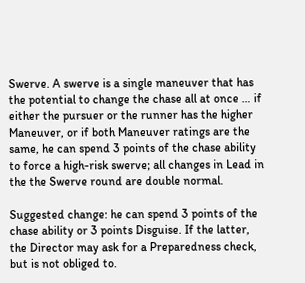Swerve. A swerve is a single maneuver that has the potential to change the chase all at once … if either the pursuer or the runner has the higher Maneuver, or if both Maneuver ratings are the same, he can spend 3 points of the chase ability to force a high-risk swerve; all changes in Lead in the the Swerve round are double normal.

Suggested change: he can spend 3 points of the chase ability or 3 points Disguise. If the latter, the Director may ask for a Preparedness check, but is not obliged to.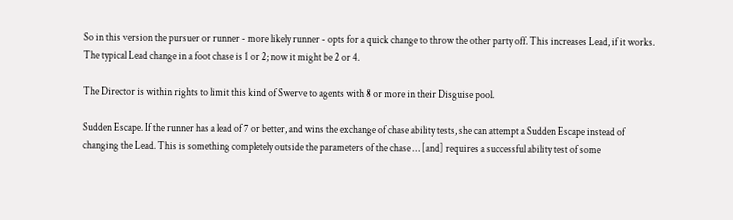So in this version the pursuer or runner - more likely runner - opts for a quick change to throw the other party off. This increases Lead, if it works. The typical Lead change in a foot chase is 1 or 2; now it might be 2 or 4.

The Director is within rights to limit this kind of Swerve to agents with 8 or more in their Disguise pool.

Sudden Escape. If the runner has a lead of 7 or better, and wins the exchange of chase ability tests, she can attempt a Sudden Escape instead of changing the Lead. This is something completely outside the parameters of the chase … [and] requires a successful ability test of some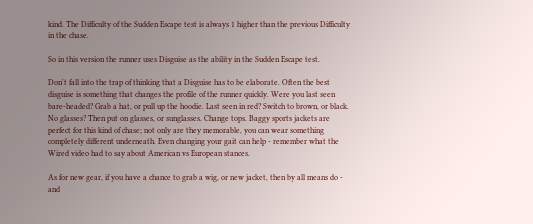kind. The Difficulty of the Sudden Escape test is always 1 higher than the previous Difficulty in the chase.

So in this version the runner uses Disguise as the ability in the Sudden Escape test.

Don't fall into the trap of thinking that a Disguise has to be elaborate. Often the best disguise is something that changes the profile of the runner quickly. Were you last seen bare-headed? Grab a hat, or pull up the hoodie. Last seen in red? Switch to brown, or black. No glasses? Then put on glasses, or sunglasses. Change tops. Baggy sports jackets are perfect for this kind of chase; not only are they memorable, you can wear something completely different underneath. Even changing your gait can help - remember what the Wired video had to say about American vs European stances.

As for new gear, if you have a chance to grab a wig, or new jacket, then by all means do - and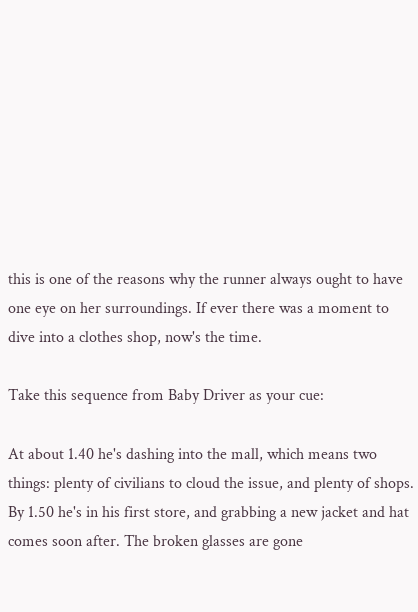this is one of the reasons why the runner always ought to have one eye on her surroundings. If ever there was a moment to dive into a clothes shop, now's the time.

Take this sequence from Baby Driver as your cue:

At about 1.40 he's dashing into the mall, which means two things: plenty of civilians to cloud the issue, and plenty of shops. By 1.50 he's in his first store, and grabbing a new jacket and hat comes soon after. The broken glasses are gone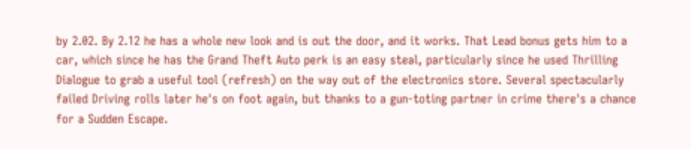by 2.02. By 2.12 he has a whole new look and is out the door, and it works. That Lead bonus gets him to a car, which since he has the Grand Theft Auto perk is an easy steal, particularly since he used Thrilling Dialogue to grab a useful tool (refresh) on the way out of the electronics store. Several spectacularly failed Driving rolls later he's on foot again, but thanks to a gun-toting partner in crime there's a chance for a Sudden Escape.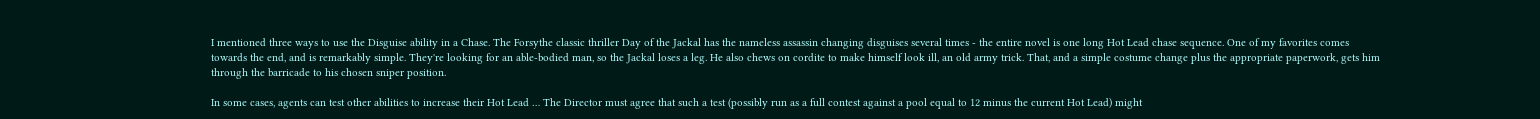I mentioned three ways to use the Disguise ability in a Chase. The Forsythe classic thriller Day of the Jackal has the nameless assassin changing disguises several times - the entire novel is one long Hot Lead chase sequence. One of my favorites comes towards the end, and is remarkably simple. They're looking for an able-bodied man, so the Jackal loses a leg. He also chews on cordite to make himself look ill, an old army trick. That, and a simple costume change plus the appropriate paperwork, gets him through the barricade to his chosen sniper position.

In some cases, agents can test other abilities to increase their Hot Lead … The Director must agree that such a test (possibly run as a full contest against a pool equal to 12 minus the current Hot Lead) might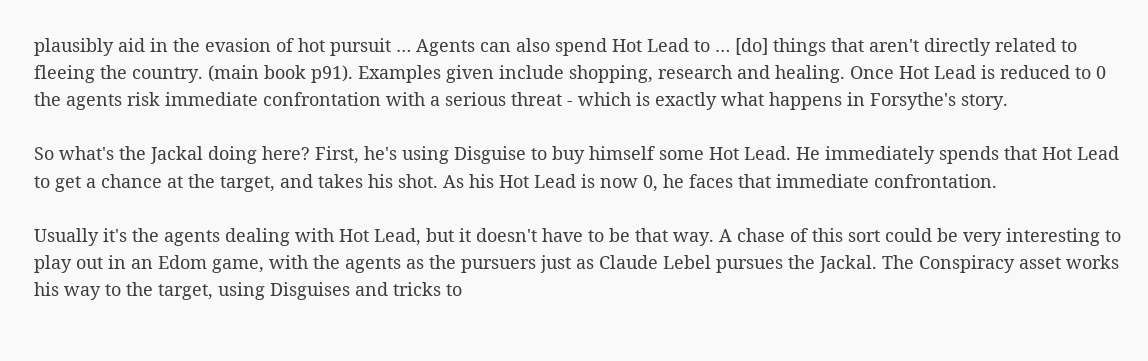plausibly aid in the evasion of hot pursuit … Agents can also spend Hot Lead to … [do] things that aren't directly related to fleeing the country. (main book p91). Examples given include shopping, research and healing. Once Hot Lead is reduced to 0 the agents risk immediate confrontation with a serious threat - which is exactly what happens in Forsythe's story.

So what's the Jackal doing here? First, he's using Disguise to buy himself some Hot Lead. He immediately spends that Hot Lead to get a chance at the target, and takes his shot. As his Hot Lead is now 0, he faces that immediate confrontation.

Usually it's the agents dealing with Hot Lead, but it doesn't have to be that way. A chase of this sort could be very interesting to play out in an Edom game, with the agents as the pursuers just as Claude Lebel pursues the Jackal. The Conspiracy asset works his way to the target, using Disguises and tricks to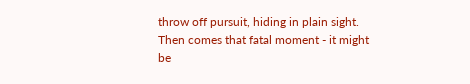throw off pursuit, hiding in plain sight. Then comes that fatal moment - it might be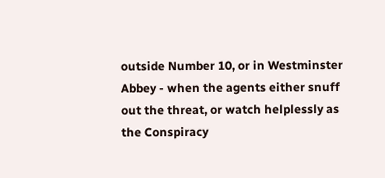outside Number 10, or in Westminster Abbey - when the agents either snuff out the threat, or watch helplessly as the Conspiracy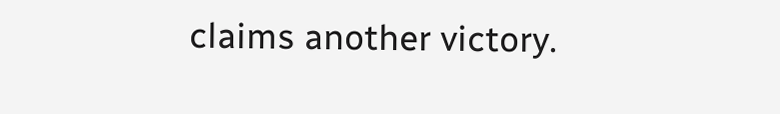claims another victory.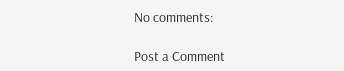No comments:

Post a Comment